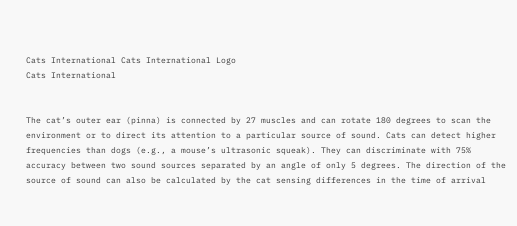Cats International Cats International Logo
Cats International


The cat’s outer ear (pinna) is connected by 27 muscles and can rotate 180 degrees to scan the environment or to direct its attention to a particular source of sound. Cats can detect higher frequencies than dogs (e.g., a mouse’s ultrasonic squeak). They can discriminate with 75% accuracy between two sound sources separated by an angle of only 5 degrees. The direction of the source of sound can also be calculated by the cat sensing differences in the time of arrival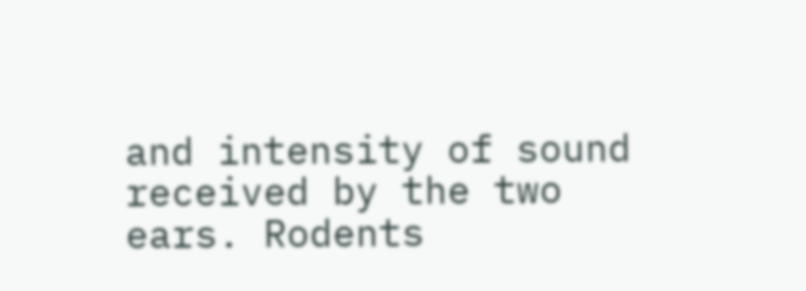and intensity of sound received by the two ears. Rodents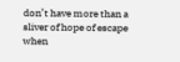don’t have more than a sliver of hope of escape when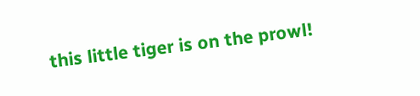this little tiger is on the prowl!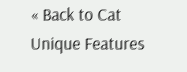« Back to Cat Unique Features